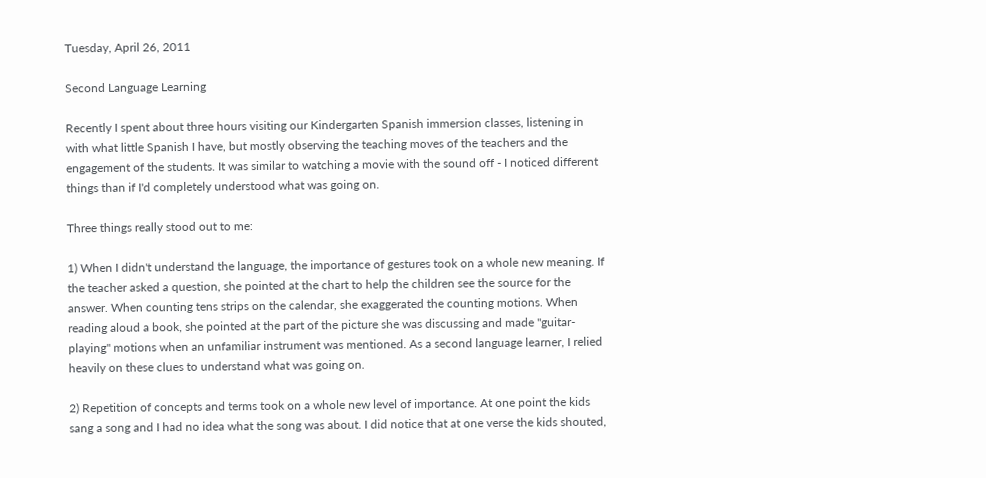Tuesday, April 26, 2011

Second Language Learning

Recently I spent about three hours visiting our Kindergarten Spanish immersion classes, listening in with what little Spanish I have, but mostly observing the teaching moves of the teachers and the engagement of the students. It was similar to watching a movie with the sound off - I noticed different things than if I'd completely understood what was going on.

Three things really stood out to me:

1) When I didn't understand the language, the importance of gestures took on a whole new meaning. If the teacher asked a question, she pointed at the chart to help the children see the source for the answer. When counting tens strips on the calendar, she exaggerated the counting motions. When reading aloud a book, she pointed at the part of the picture she was discussing and made "guitar-playing" motions when an unfamiliar instrument was mentioned. As a second language learner, I relied heavily on these clues to understand what was going on.

2) Repetition of concepts and terms took on a whole new level of importance. At one point the kids sang a song and I had no idea what the song was about. I did notice that at one verse the kids shouted,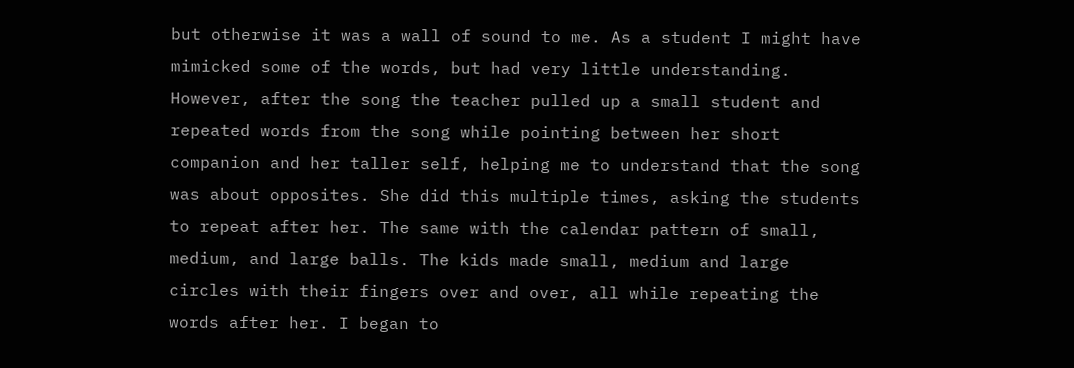but otherwise it was a wall of sound to me. As a student I might have mimicked some of the words, but had very little understanding. However, after the song the teacher pulled up a small student and repeated words from the song while pointing between her short companion and her taller self, helping me to understand that the song was about opposites. She did this multiple times, asking the students to repeat after her. The same with the calendar pattern of small, medium, and large balls. The kids made small, medium and large circles with their fingers over and over, all while repeating the words after her. I began to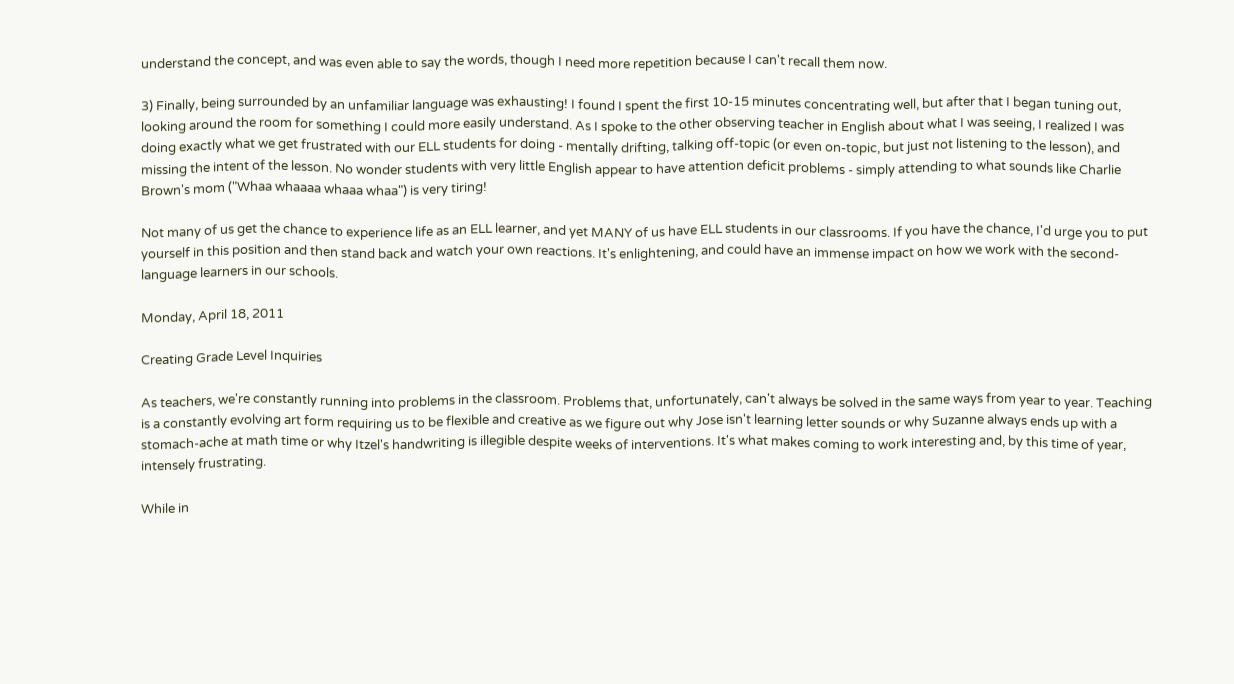understand the concept, and was even able to say the words, though I need more repetition because I can't recall them now.

3) Finally, being surrounded by an unfamiliar language was exhausting! I found I spent the first 10-15 minutes concentrating well, but after that I began tuning out, looking around the room for something I could more easily understand. As I spoke to the other observing teacher in English about what I was seeing, I realized I was doing exactly what we get frustrated with our ELL students for doing - mentally drifting, talking off-topic (or even on-topic, but just not listening to the lesson), and missing the intent of the lesson. No wonder students with very little English appear to have attention deficit problems - simply attending to what sounds like Charlie Brown's mom ("Whaa whaaaa whaaa whaa") is very tiring!

Not many of us get the chance to experience life as an ELL learner, and yet MANY of us have ELL students in our classrooms. If you have the chance, I'd urge you to put yourself in this position and then stand back and watch your own reactions. It's enlightening, and could have an immense impact on how we work with the second-language learners in our schools.

Monday, April 18, 2011

Creating Grade Level Inquiries

As teachers, we're constantly running into problems in the classroom. Problems that, unfortunately, can't always be solved in the same ways from year to year. Teaching is a constantly evolving art form requiring us to be flexible and creative as we figure out why Jose isn't learning letter sounds or why Suzanne always ends up with a stomach-ache at math time or why Itzel's handwriting is illegible despite weeks of interventions. It's what makes coming to work interesting and, by this time of year, intensely frustrating.

While in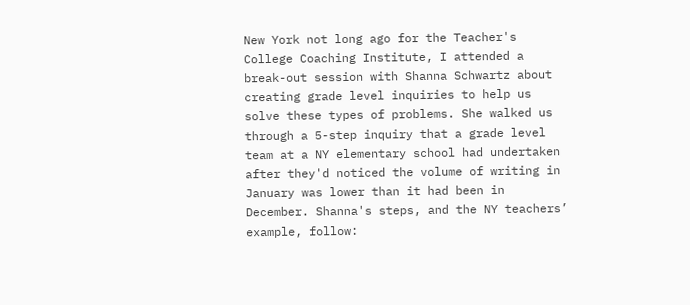New York not long ago for the Teacher's College Coaching Institute, I attended a break-out session with Shanna Schwartz about creating grade level inquiries to help us solve these types of problems. She walked us through a 5-step inquiry that a grade level team at a NY elementary school had undertaken after they'd noticed the volume of writing in January was lower than it had been in December. Shanna's steps, and the NY teachers’ example, follow: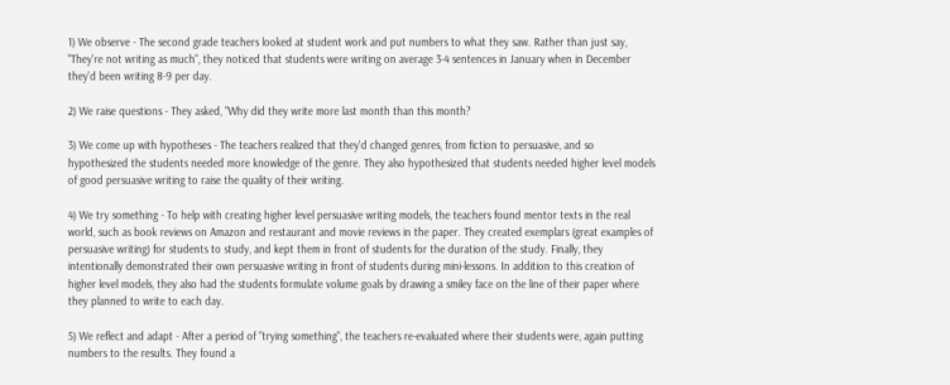1) We observe - The second grade teachers looked at student work and put numbers to what they saw. Rather than just say, "They're not writing as much", they noticed that students were writing on average 3-4 sentences in January when in December they'd been writing 8-9 per day.

2) We raise questions - They asked, "Why did they write more last month than this month?

3) We come up with hypotheses - The teachers realized that they'd changed genres, from fiction to persuasive, and so hypothesized the students needed more knowledge of the genre. They also hypothesized that students needed higher level models of good persuasive writing to raise the quality of their writing.

4) We try something - To help with creating higher level persuasive writing models, the teachers found mentor texts in the real world, such as book reviews on Amazon and restaurant and movie reviews in the paper. They created exemplars (great examples of persuasive writing) for students to study, and kept them in front of students for the duration of the study. Finally, they intentionally demonstrated their own persuasive writing in front of students during mini-lessons. In addition to this creation of higher level models, they also had the students formulate volume goals by drawing a smiley face on the line of their paper where they planned to write to each day.

5) We reflect and adapt - After a period of "trying something", the teachers re-evaluated where their students were, again putting numbers to the results. They found a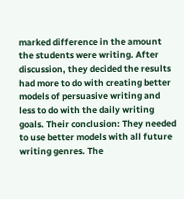marked difference in the amount the students were writing. After discussion, they decided the results had more to do with creating better models of persuasive writing and less to do with the daily writing goals. Their conclusion: They needed to use better models with all future writing genres. The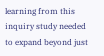learning from this inquiry study needed to expand beyond just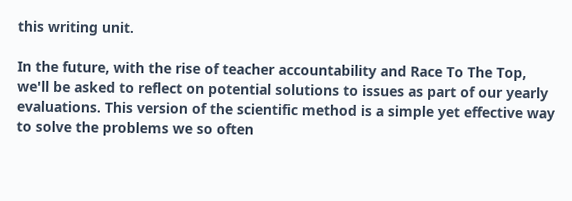this writing unit.

In the future, with the rise of teacher accountability and Race To The Top, we'll be asked to reflect on potential solutions to issues as part of our yearly evaluations. This version of the scientific method is a simple yet effective way to solve the problems we so often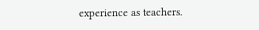experience as teachers.